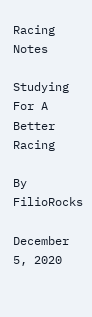Racing Notes

Studying For A Better Racing

By FilioRocks

December 5, 2020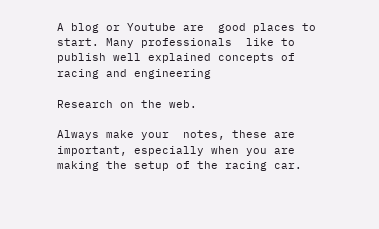A blog or Youtube are  good places to start. Many professionals  like to publish well explained concepts of racing and engineering

Research on the web.

Always make your  notes, these are important, especially when you are making the setup of the racing car.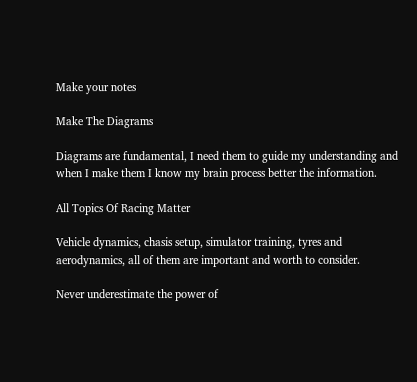Make your notes

Make The Diagrams

Diagrams are fundamental, I need them to guide my understanding and when I make them I know my brain process better the information.

All Topics Of Racing Matter

Vehicle dynamics, chasis setup, simulator training, tyres and aerodynamics, all of them are important and worth to consider.

Never underestimate the power of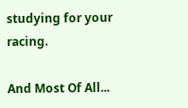studying for your racing.

And Most Of All...